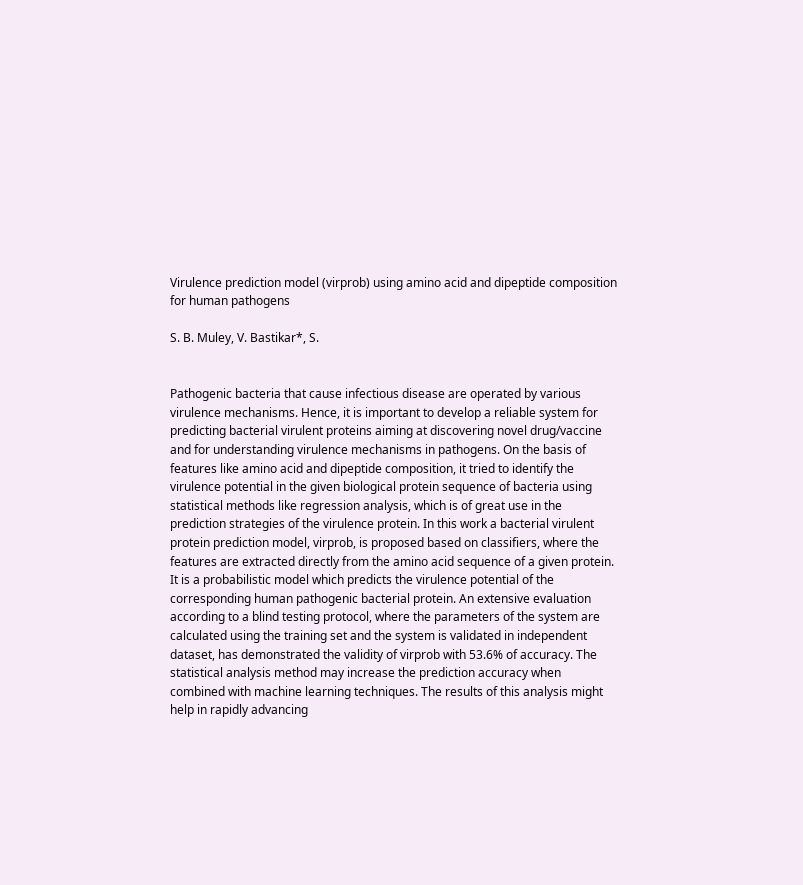Virulence prediction model (virprob) using amino acid and dipeptide composition for human pathogens

S. B. Muley, V. Bastikar*, S.


Pathogenic bacteria that cause infectious disease are operated by various virulence mechanisms. Hence, it is important to develop a reliable system for predicting bacterial virulent proteins aiming at discovering novel drug/vaccine and for understanding virulence mechanisms in pathogens. On the basis of features like amino acid and dipeptide composition, it tried to identify the virulence potential in the given biological protein sequence of bacteria using statistical methods like regression analysis, which is of great use in the prediction strategies of the virulence protein. In this work a bacterial virulent protein prediction model, virprob, is proposed based on classifiers, where the features are extracted directly from the amino acid sequence of a given protein. It is a probabilistic model which predicts the virulence potential of the corresponding human pathogenic bacterial protein. An extensive evaluation according to a blind testing protocol, where the parameters of the system are calculated using the training set and the system is validated in independent dataset, has demonstrated the validity of virprob with 53.6% of accuracy. The statistical analysis method may increase the prediction accuracy when combined with machine learning techniques. The results of this analysis might help in rapidly advancing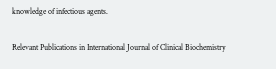knowledge of infectious agents.

Relevant Publications in International Journal of Clinical Biochemistry